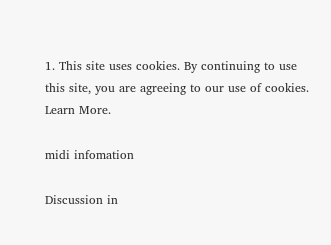1. This site uses cookies. By continuing to use this site, you are agreeing to our use of cookies. Learn More.

midi infomation

Discussion in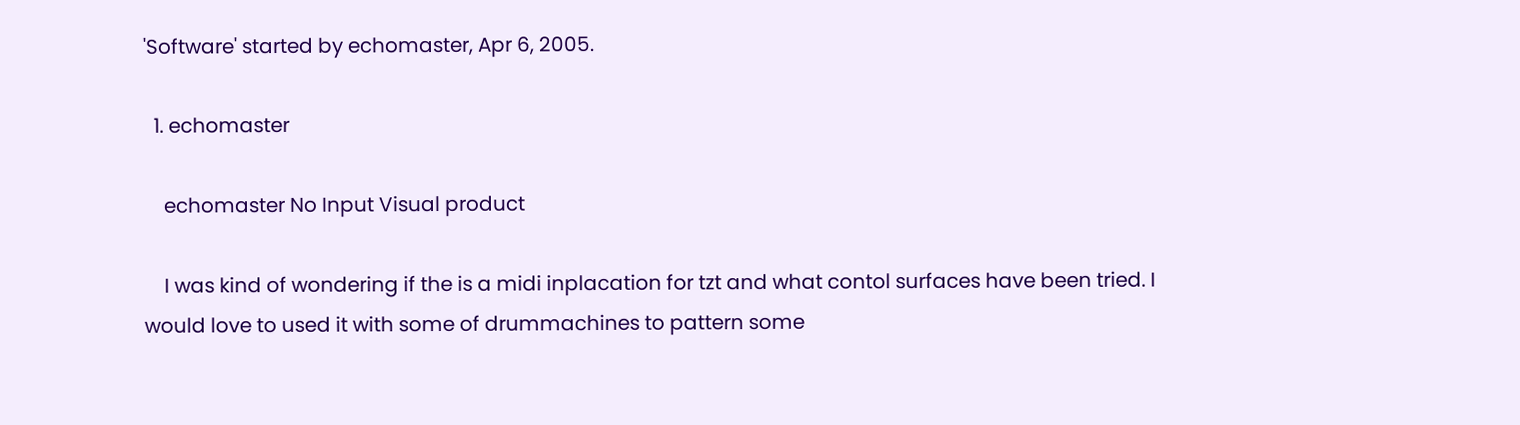'Software' started by echomaster, Apr 6, 2005.

  1. echomaster

    echomaster No Input Visual product

    I was kind of wondering if the is a midi inplacation for tzt and what contol surfaces have been tried. I would love to used it with some of drummachines to pattern some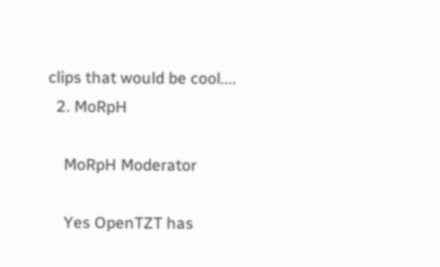clips that would be cool....
  2. MoRpH

    MoRpH Moderator

    Yes OpenTZT has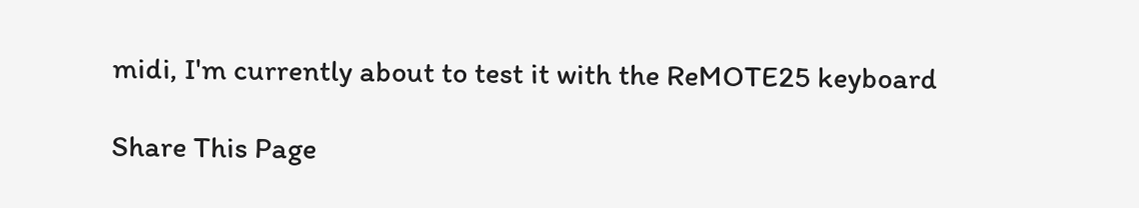midi, I'm currently about to test it with the ReMOTE25 keyboard

Share This Page